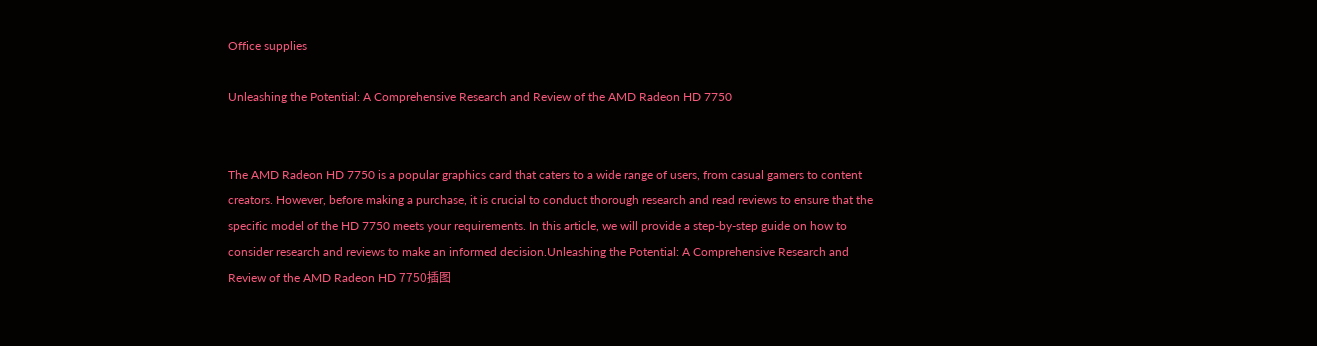Office supplies

Unleashing the Potential: A Comprehensive Research and Review of the AMD Radeon HD 7750


The AMD Radeon HD 7750 is a popular graphics card that caters to a wide range of users, from casual gamers to content creators. However, before making a purchase, it is crucial to conduct thorough research and read reviews to ensure that the specific model of the HD 7750 meets your requirements. In this article, we will provide a step-by-step guide on how to consider research and reviews to make an informed decision.Unleashing the Potential: A Comprehensive Research and Review of the AMD Radeon HD 7750插图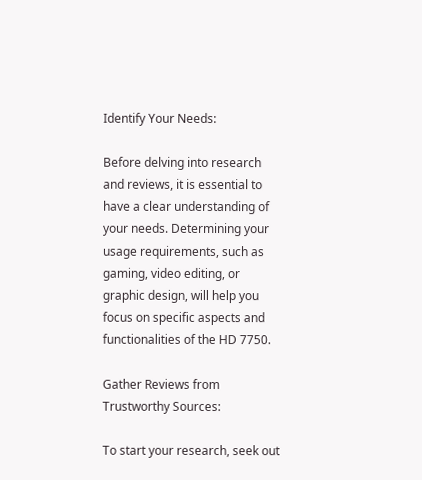Identify Your Needs:

Before delving into research and reviews, it is essential to have a clear understanding of your needs. Determining your usage requirements, such as gaming, video editing, or graphic design, will help you focus on specific aspects and functionalities of the HD 7750.

Gather Reviews from Trustworthy Sources:

To start your research, seek out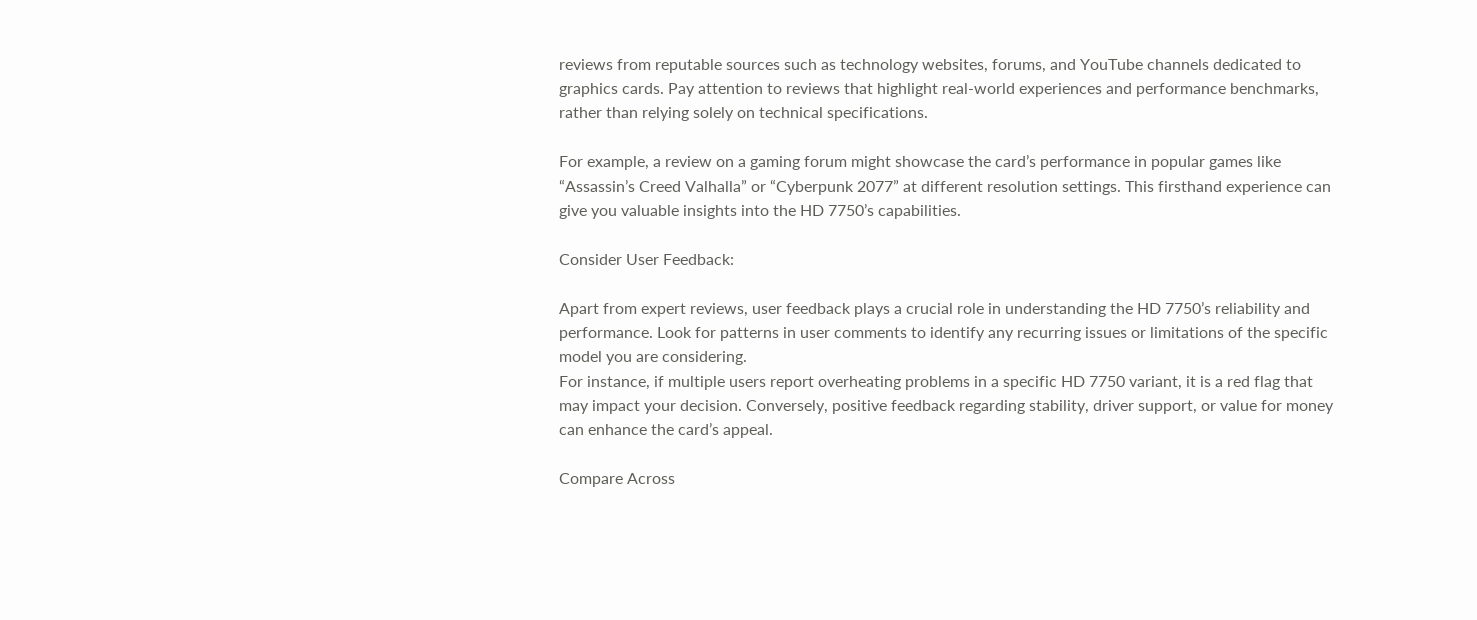reviews from reputable sources such as technology websites, forums, and YouTube channels dedicated to graphics cards. Pay attention to reviews that highlight real-world experiences and performance benchmarks, rather than relying solely on technical specifications.

For example, a review on a gaming forum might showcase the card’s performance in popular games like “Assassin’s Creed Valhalla” or “Cyberpunk 2077” at different resolution settings. This firsthand experience can give you valuable insights into the HD 7750’s capabilities.

Consider User Feedback:

Apart from expert reviews, user feedback plays a crucial role in understanding the HD 7750’s reliability and performance. Look for patterns in user comments to identify any recurring issues or limitations of the specific model you are considering.
For instance, if multiple users report overheating problems in a specific HD 7750 variant, it is a red flag that may impact your decision. Conversely, positive feedback regarding stability, driver support, or value for money can enhance the card’s appeal.

Compare Across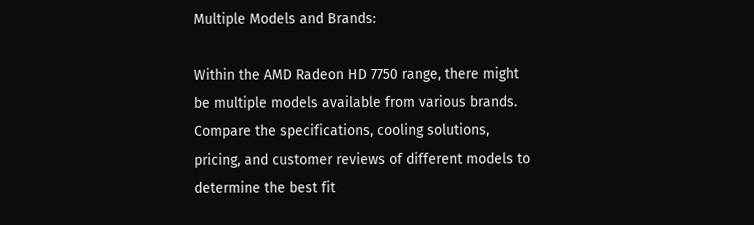Multiple Models and Brands:

Within the AMD Radeon HD 7750 range, there might be multiple models available from various brands. Compare the specifications, cooling solutions, pricing, and customer reviews of different models to determine the best fit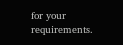for your requirements.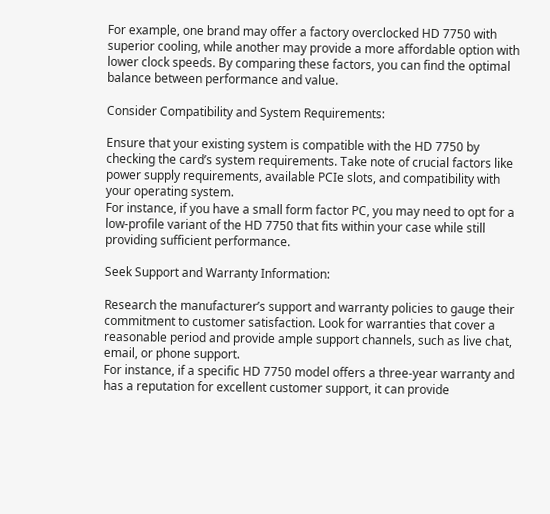For example, one brand may offer a factory overclocked HD 7750 with superior cooling, while another may provide a more affordable option with lower clock speeds. By comparing these factors, you can find the optimal balance between performance and value.

Consider Compatibility and System Requirements:

Ensure that your existing system is compatible with the HD 7750 by checking the card’s system requirements. Take note of crucial factors like power supply requirements, available PCIe slots, and compatibility with your operating system.
For instance, if you have a small form factor PC, you may need to opt for a low-profile variant of the HD 7750 that fits within your case while still providing sufficient performance.

Seek Support and Warranty Information:

Research the manufacturer’s support and warranty policies to gauge their commitment to customer satisfaction. Look for warranties that cover a reasonable period and provide ample support channels, such as live chat, email, or phone support.
For instance, if a specific HD 7750 model offers a three-year warranty and has a reputation for excellent customer support, it can provide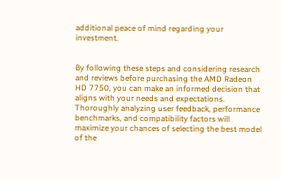additional peace of mind regarding your investment.


By following these steps and considering research and reviews before purchasing the AMD Radeon HD 7750, you can make an informed decision that aligns with your needs and expectations. Thoroughly analyzing user feedback, performance benchmarks, and compatibility factors will maximize your chances of selecting the best model of the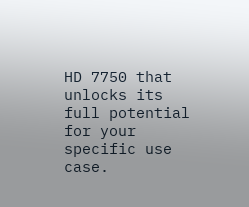HD 7750 that unlocks its full potential for your specific use case.